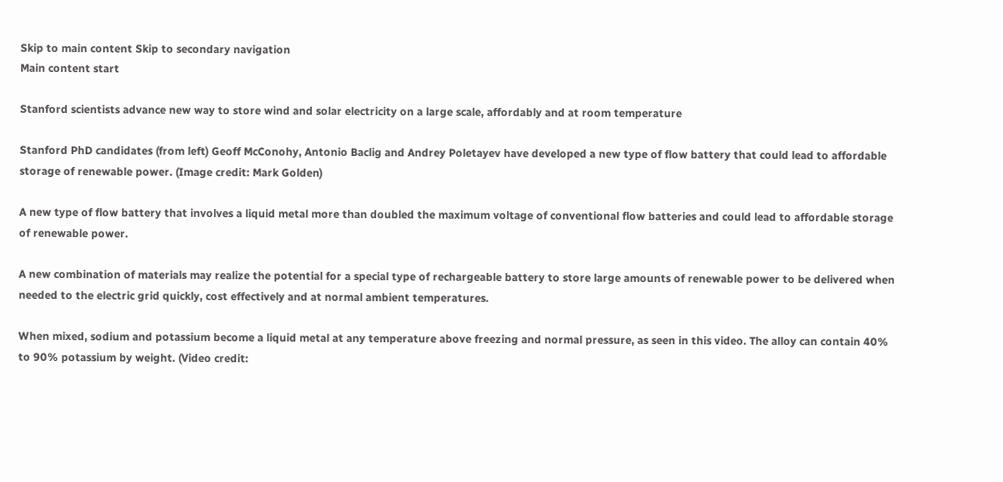Skip to main content Skip to secondary navigation
Main content start

Stanford scientists advance new way to store wind and solar electricity on a large scale, affordably and at room temperature

Stanford PhD candidates (from left) Geoff McConohy, Antonio Baclig and Andrey Poletayev have developed a new type of flow battery that could lead to affordable storage of renewable power. (Image credit: Mark Golden)

A new type of flow battery that involves a liquid metal more than doubled the maximum voltage of conventional flow batteries and could lead to affordable storage of renewable power.

A new combination of materials may realize the potential for a special type of rechargeable battery to store large amounts of renewable power to be delivered when needed to the electric grid quickly, cost effectively and at normal ambient temperatures.

When mixed, sodium and potassium become a liquid metal at any temperature above freezing and normal pressure, as seen in this video. The alloy can contain 40% to 90% potassium by weight. (Video credit: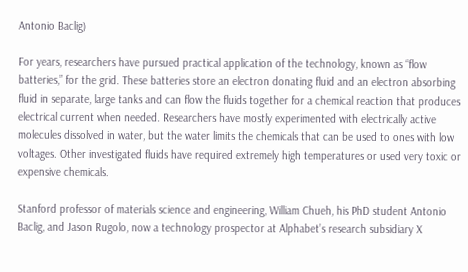Antonio Baclig)

For years, researchers have pursued practical application of the technology, known as “flow batteries,” for the grid. These batteries store an electron donating fluid and an electron absorbing fluid in separate, large tanks and can flow the fluids together for a chemical reaction that produces electrical current when needed. Researchers have mostly experimented with electrically active molecules dissolved in water, but the water limits the chemicals that can be used to ones with low voltages. Other investigated fluids have required extremely high temperatures or used very toxic or expensive chemicals.

Stanford professor of materials science and engineering, William Chueh, his PhD student Antonio Baclig, and Jason Rugolo, now a technology prospector at Alphabet’s research subsidiary X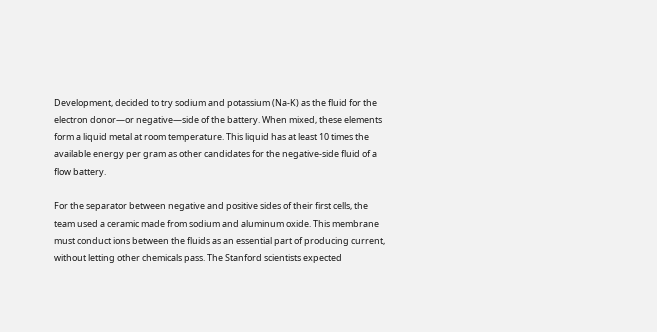Development, decided to try sodium and potassium (Na-K) as the fluid for the electron donor—or negative—side of the battery. When mixed, these elements form a liquid metal at room temperature. This liquid has at least 10 times the available energy per gram as other candidates for the negative-side fluid of a flow battery.

For the separator between negative and positive sides of their first cells, the team used a ceramic made from sodium and aluminum oxide. This membrane must conduct ions between the fluids as an essential part of producing current, without letting other chemicals pass. The Stanford scientists expected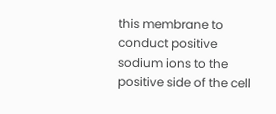this membrane to conduct positive sodium ions to the positive side of the cell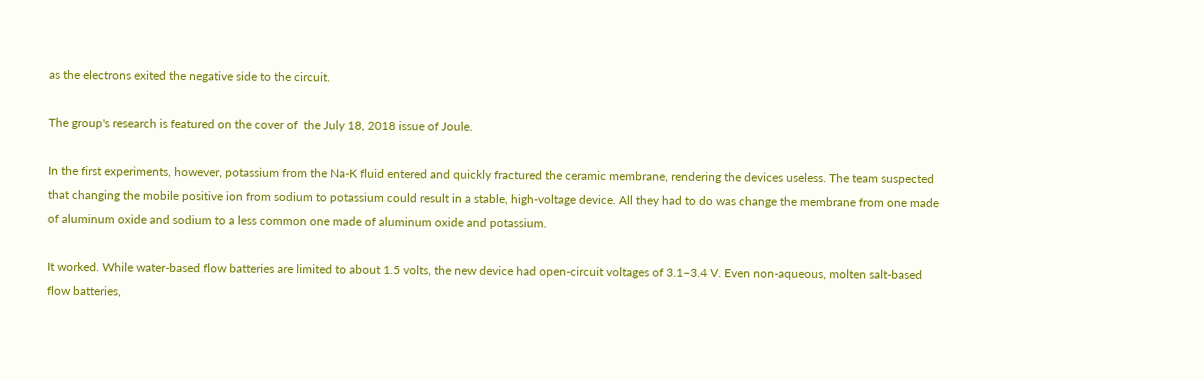as the electrons exited the negative side to the circuit.

The group's research is featured on the cover of  the July 18, 2018 issue of Joule.

In the first experiments, however, potassium from the Na-K fluid entered and quickly fractured the ceramic membrane, rendering the devices useless. The team suspected that changing the mobile positive ion from sodium to potassium could result in a stable, high-voltage device. All they had to do was change the membrane from one made of aluminum oxide and sodium to a less common one made of aluminum oxide and potassium.

It worked. While water-based flow batteries are limited to about 1.5 volts, the new device had open-circuit voltages of 3.1–3.4 V. Even non-aqueous, molten salt-based flow batteries,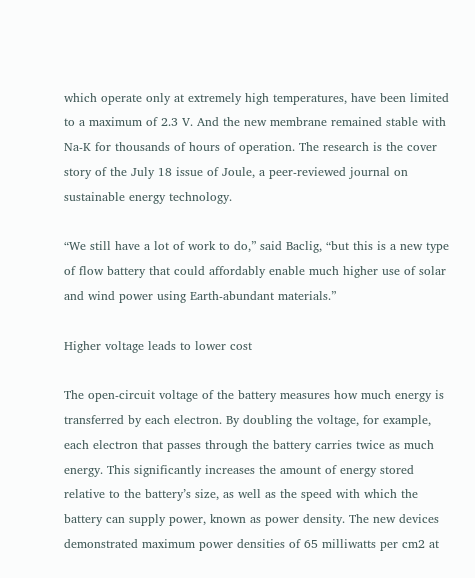which operate only at extremely high temperatures, have been limited to a maximum of 2.3 V. And the new membrane remained stable with Na-K for thousands of hours of operation. The research is the cover story of the July 18 issue of Joule, a peer-reviewed journal on sustainable energy technology.

“We still have a lot of work to do,” said Baclig, “but this is a new type of flow battery that could affordably enable much higher use of solar and wind power using Earth-abundant materials.”

Higher voltage leads to lower cost

The open-circuit voltage of the battery measures how much energy is transferred by each electron. By doubling the voltage, for example, each electron that passes through the battery carries twice as much energy. This significantly increases the amount of energy stored relative to the battery’s size, as well as the speed with which the battery can supply power, known as power density. The new devices demonstrated maximum power densities of 65 milliwatts per cm2 at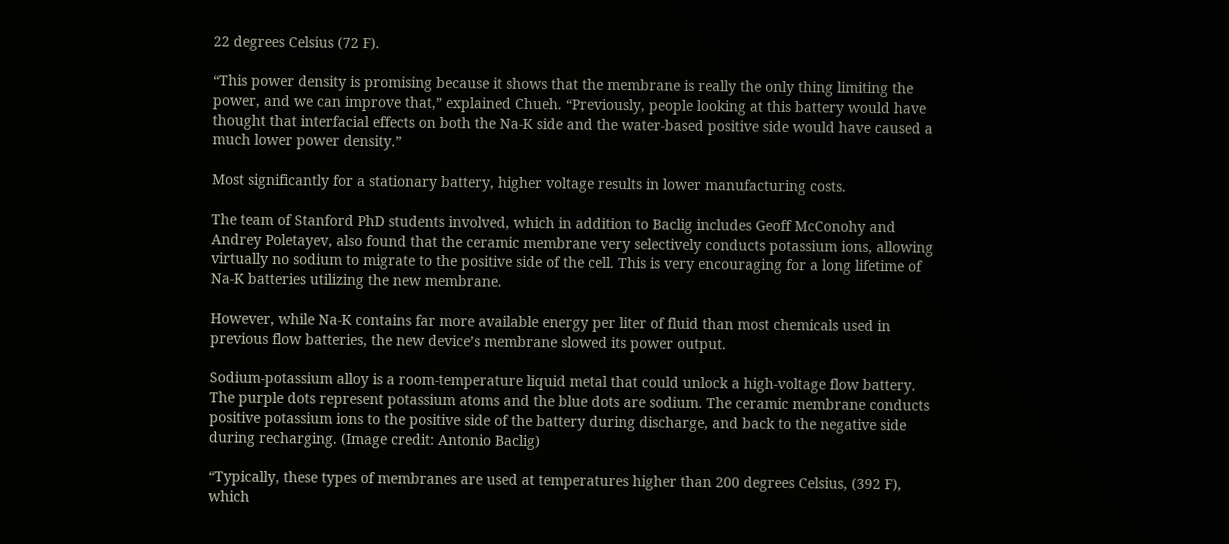22 degrees Celsius (72 F).

“This power density is promising because it shows that the membrane is really the only thing limiting the power, and we can improve that,” explained Chueh. “Previously, people looking at this battery would have thought that interfacial effects on both the Na-K side and the water-based positive side would have caused a much lower power density.”

Most significantly for a stationary battery, higher voltage results in lower manufacturing costs.

The team of Stanford PhD students involved, which in addition to Baclig includes Geoff McConohy and Andrey Poletayev, also found that the ceramic membrane very selectively conducts potassium ions, allowing virtually no sodium to migrate to the positive side of the cell. This is very encouraging for a long lifetime of Na-K batteries utilizing the new membrane.

However, while Na-K contains far more available energy per liter of fluid than most chemicals used in previous flow batteries, the new device’s membrane slowed its power output.

Sodium-potassium alloy is a room-temperature liquid metal that could unlock a high-voltage flow battery. The purple dots represent potassium atoms and the blue dots are sodium. The ceramic membrane conducts positive potassium ions to the positive side of the battery during discharge, and back to the negative side during recharging. (Image credit: Antonio Baclig)

“Typically, these types of membranes are used at temperatures higher than 200 degrees Celsius, (392 F), which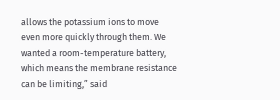allows the potassium ions to move even more quickly through them. We wanted a room-temperature battery, which means the membrane resistance can be limiting,” said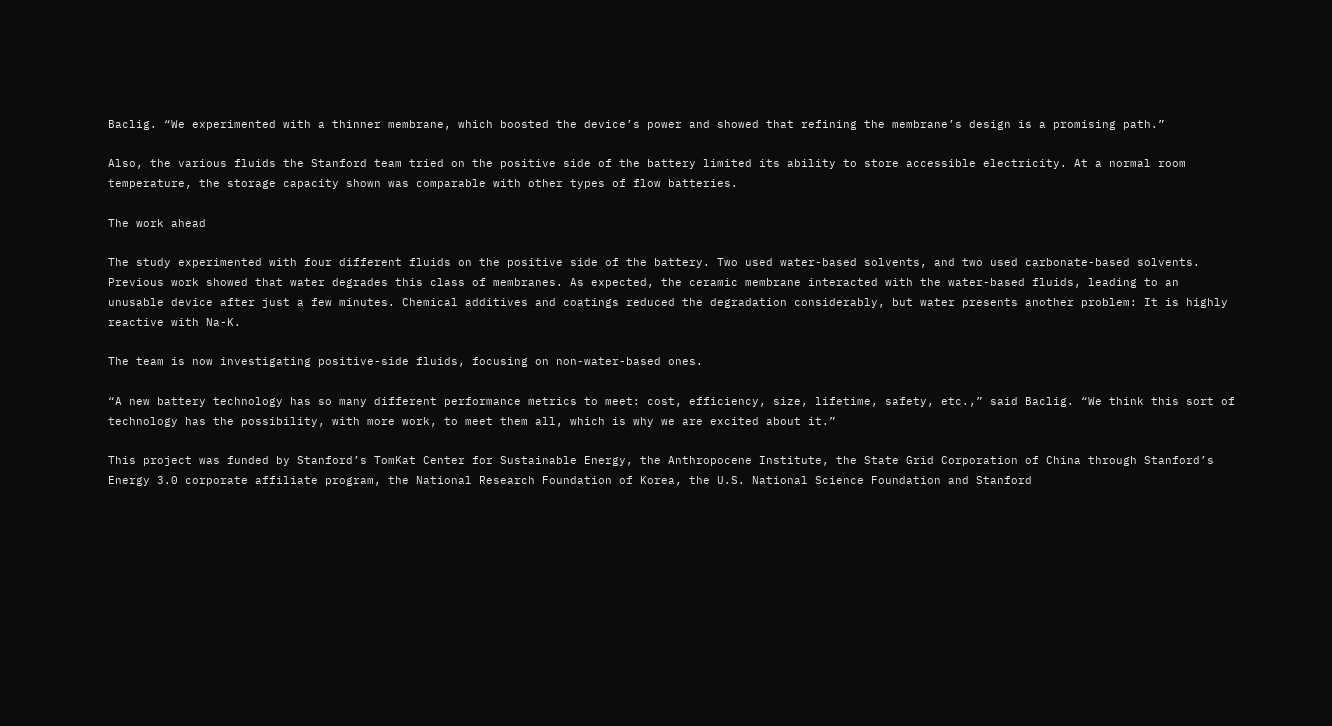Baclig. “We experimented with a thinner membrane, which boosted the device’s power and showed that refining the membrane’s design is a promising path.”

Also, the various fluids the Stanford team tried on the positive side of the battery limited its ability to store accessible electricity. At a normal room temperature, the storage capacity shown was comparable with other types of flow batteries.

The work ahead

The study experimented with four different fluids on the positive side of the battery. Two used water-based solvents, and two used carbonate-based solvents. Previous work showed that water degrades this class of membranes. As expected, the ceramic membrane interacted with the water-based fluids, leading to an unusable device after just a few minutes. Chemical additives and coatings reduced the degradation considerably, but water presents another problem: It is highly reactive with Na-K.

The team is now investigating positive-side fluids, focusing on non-water-based ones.

“A new battery technology has so many different performance metrics to meet: cost, efficiency, size, lifetime, safety, etc.,” said Baclig. “We think this sort of technology has the possibility, with more work, to meet them all, which is why we are excited about it.”

This project was funded by Stanford’s TomKat Center for Sustainable Energy, the Anthropocene Institute, the State Grid Corporation of China through Stanford’s Energy 3.0 corporate affiliate program, the National Research Foundation of Korea, the U.S. National Science Foundation and Stanford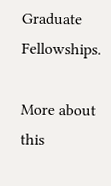Graduate Fellowships.

More about this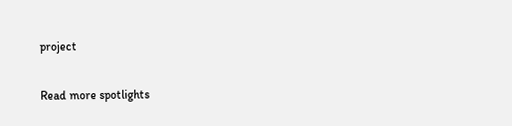project

Read more spotlights